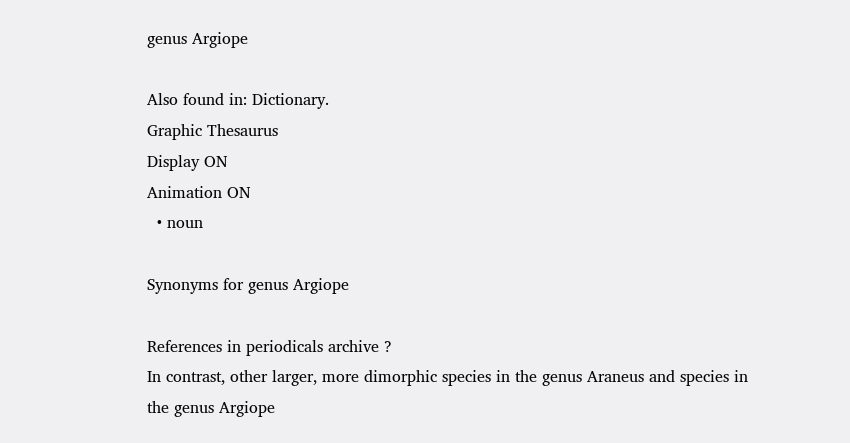genus Argiope

Also found in: Dictionary.
Graphic Thesaurus
Display ON
Animation ON
  • noun

Synonyms for genus Argiope

References in periodicals archive ?
In contrast, other larger, more dimorphic species in the genus Araneus and species in the genus Argiope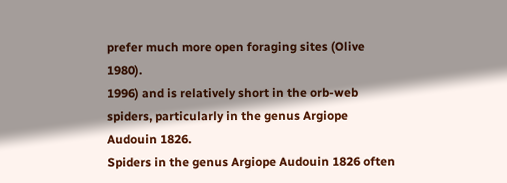prefer much more open foraging sites (Olive 1980).
1996) and is relatively short in the orb-web spiders, particularly in the genus Argiope Audouin 1826.
Spiders in the genus Argiope Audouin 1826 often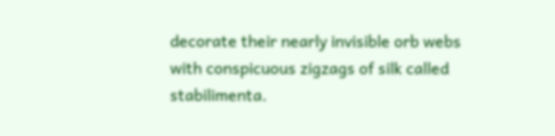decorate their nearly invisible orb webs with conspicuous zigzags of silk called stabilimenta.